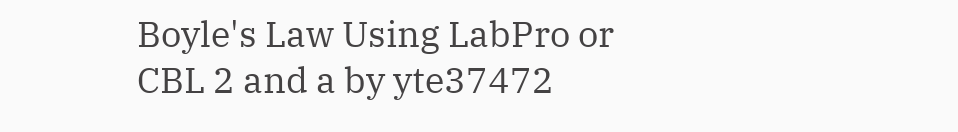Boyle's Law Using LabPro or CBL 2 and a by yte37472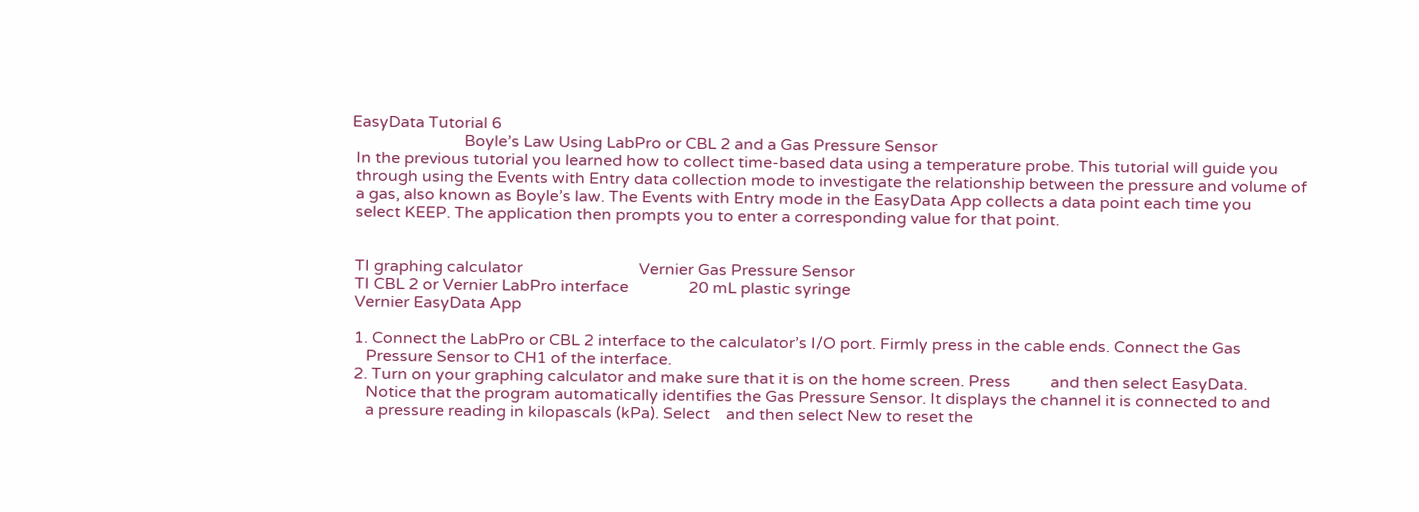EasyData Tutorial 6
                            Boyle’s Law Using LabPro or CBL 2 and a Gas Pressure Sensor
 In the previous tutorial you learned how to collect time-based data using a temperature probe. This tutorial will guide you
 through using the Events with Entry data collection mode to investigate the relationship between the pressure and volume of
 a gas, also known as Boyle’s law. The Events with Entry mode in the EasyData App collects a data point each time you
 select KEEP. The application then prompts you to enter a corresponding value for that point.


 TI graphing calculator                             Vernier Gas Pressure Sensor
 TI CBL 2 or Vernier LabPro interface               20 mL plastic syringe
 Vernier EasyData App

 1. Connect the LabPro or CBL 2 interface to the calculator’s I/O port. Firmly press in the cable ends. Connect the Gas
    Pressure Sensor to CH1 of the interface.
 2. Turn on your graphing calculator and make sure that it is on the home screen. Press          and then select EasyData.
    Notice that the program automatically identifies the Gas Pressure Sensor. It displays the channel it is connected to and
    a pressure reading in kilopascals (kPa). Select    and then select New to reset the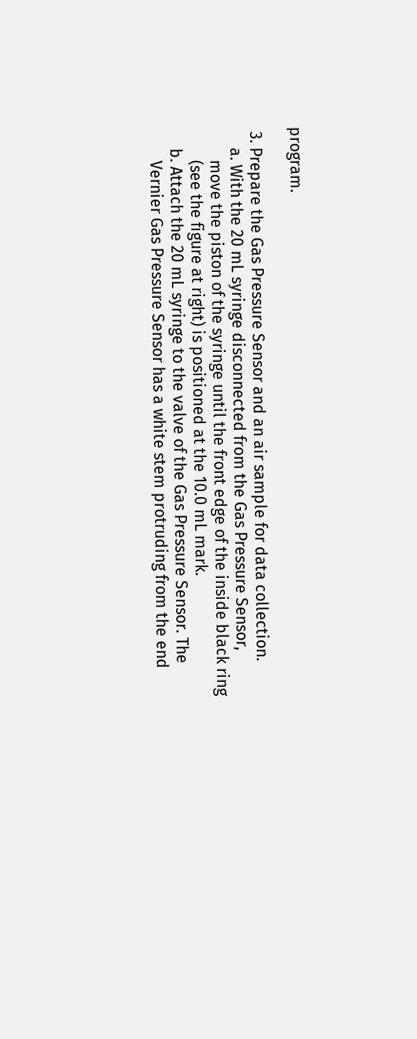program.

 3. Prepare the Gas Pressure Sensor and an air sample for data collection.
     a. With the 20 mL syringe disconnected from the Gas Pressure Sensor,
        move the piston of the syringe until the front edge of the inside black ring
        (see the figure at right) is positioned at the 10.0 mL mark.
     b. Attach the 20 mL syringe to the valve of the Gas Pressure Sensor. The
        Vernier Gas Pressure Sensor has a white stem protruding from the end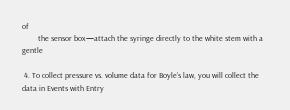of
        the sensor box—attach the syringe directly to the white stem with a gentle

 4. To collect pressure vs. volume data for Boyle’s law, you will collect the data in Events with Entry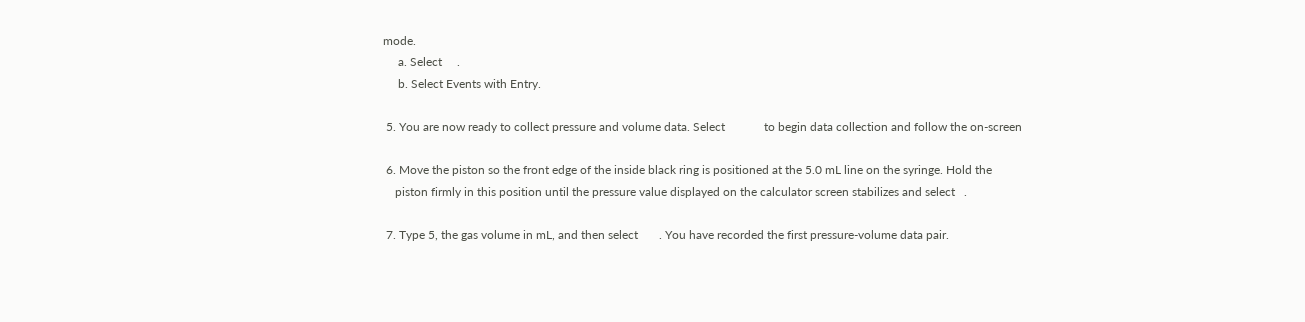mode.
     a. Select     .
     b. Select Events with Entry.

 5. You are now ready to collect pressure and volume data. Select             to begin data collection and follow the on-screen

 6. Move the piston so the front edge of the inside black ring is positioned at the 5.0 mL line on the syringe. Hold the
    piston firmly in this position until the pressure value displayed on the calculator screen stabilizes and select   .

 7. Type 5, the gas volume in mL, and then select       . You have recorded the first pressure-volume data pair.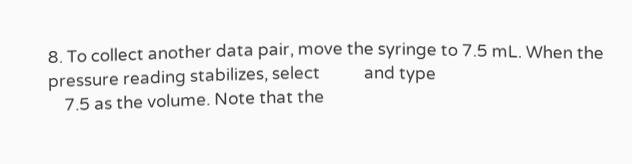8. To collect another data pair, move the syringe to 7.5 mL. When the pressure reading stabilizes, select           and type
    7.5 as the volume. Note that the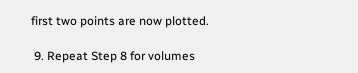first two points are now plotted.

 9. Repeat Step 8 for volumes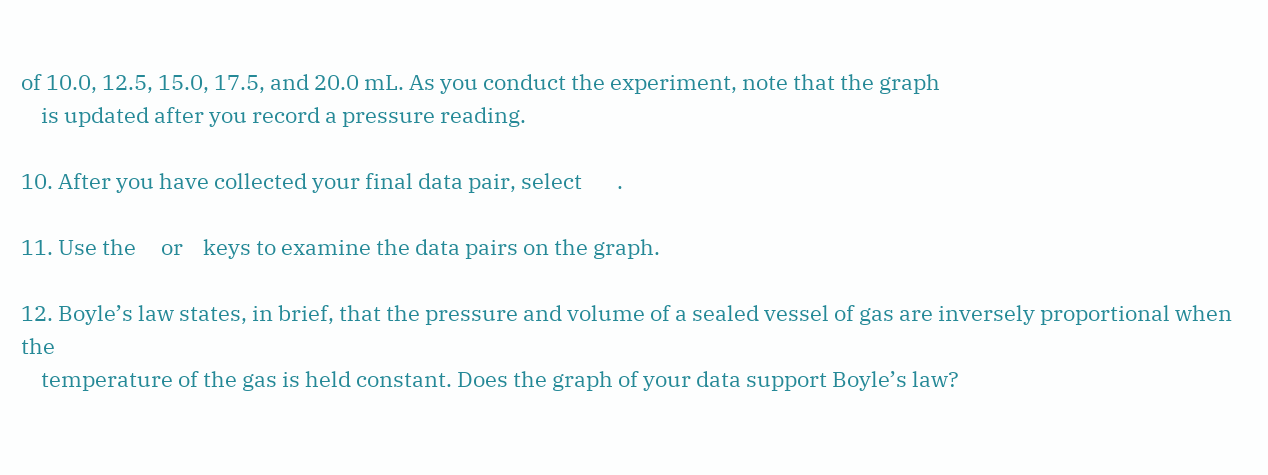of 10.0, 12.5, 15.0, 17.5, and 20.0 mL. As you conduct the experiment, note that the graph
    is updated after you record a pressure reading.

10. After you have collected your final data pair, select       .

11. Use the     or    keys to examine the data pairs on the graph.

12. Boyle’s law states, in brief, that the pressure and volume of a sealed vessel of gas are inversely proportional when the
    temperature of the gas is held constant. Does the graph of your data support Boyle’s law?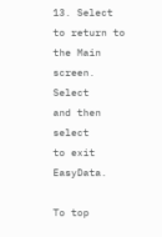13. Select       to return to the Main screen. Select       and then select      to exit EasyData.

To top